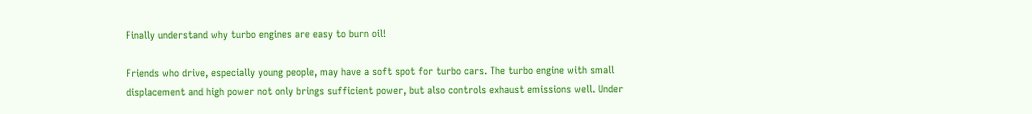Finally understand why turbo engines are easy to burn oil!

Friends who drive, especially young people, may have a soft spot for turbo cars. The turbo engine with small displacement and high power not only brings sufficient power, but also controls exhaust emissions well. Under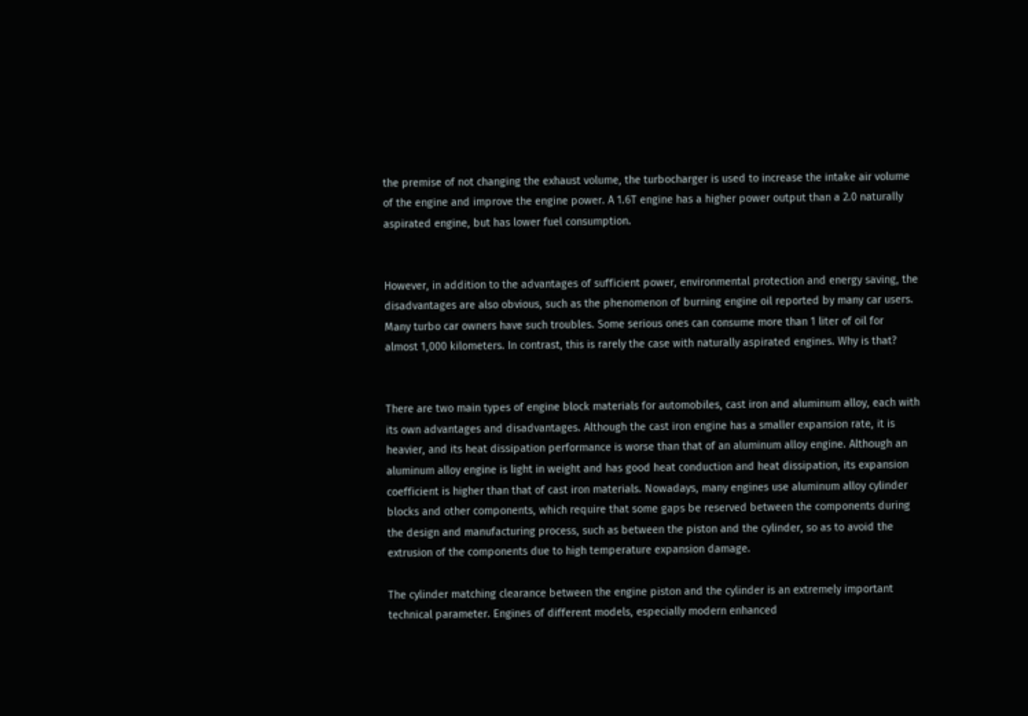the premise of not changing the exhaust volume, the turbocharger is used to increase the intake air volume of the engine and improve the engine power. A 1.6T engine has a higher power output than a 2.0 naturally aspirated engine, but has lower fuel consumption.


However, in addition to the advantages of sufficient power, environmental protection and energy saving, the disadvantages are also obvious, such as the phenomenon of burning engine oil reported by many car users. Many turbo car owners have such troubles. Some serious ones can consume more than 1 liter of oil for almost 1,000 kilometers. In contrast, this is rarely the case with naturally aspirated engines. Why is that?


There are two main types of engine block materials for automobiles, cast iron and aluminum alloy, each with its own advantages and disadvantages. Although the cast iron engine has a smaller expansion rate, it is heavier, and its heat dissipation performance is worse than that of an aluminum alloy engine. Although an aluminum alloy engine is light in weight and has good heat conduction and heat dissipation, its expansion coefficient is higher than that of cast iron materials. Nowadays, many engines use aluminum alloy cylinder blocks and other components, which require that some gaps be reserved between the components during the design and manufacturing process, such as between the piston and the cylinder, so as to avoid the extrusion of the components due to high temperature expansion damage.

The cylinder matching clearance between the engine piston and the cylinder is an extremely important technical parameter. Engines of different models, especially modern enhanced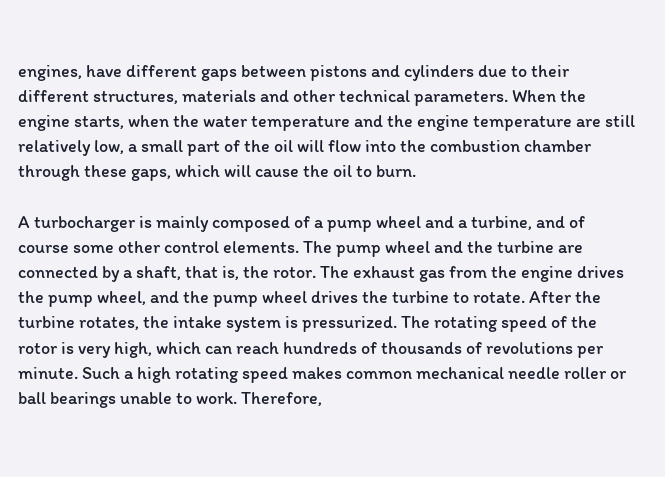engines, have different gaps between pistons and cylinders due to their different structures, materials and other technical parameters. When the engine starts, when the water temperature and the engine temperature are still relatively low, a small part of the oil will flow into the combustion chamber through these gaps, which will cause the oil to burn.

A turbocharger is mainly composed of a pump wheel and a turbine, and of course some other control elements. The pump wheel and the turbine are connected by a shaft, that is, the rotor. The exhaust gas from the engine drives the pump wheel, and the pump wheel drives the turbine to rotate. After the turbine rotates, the intake system is pressurized. The rotating speed of the rotor is very high, which can reach hundreds of thousands of revolutions per minute. Such a high rotating speed makes common mechanical needle roller or ball bearings unable to work. Therefore,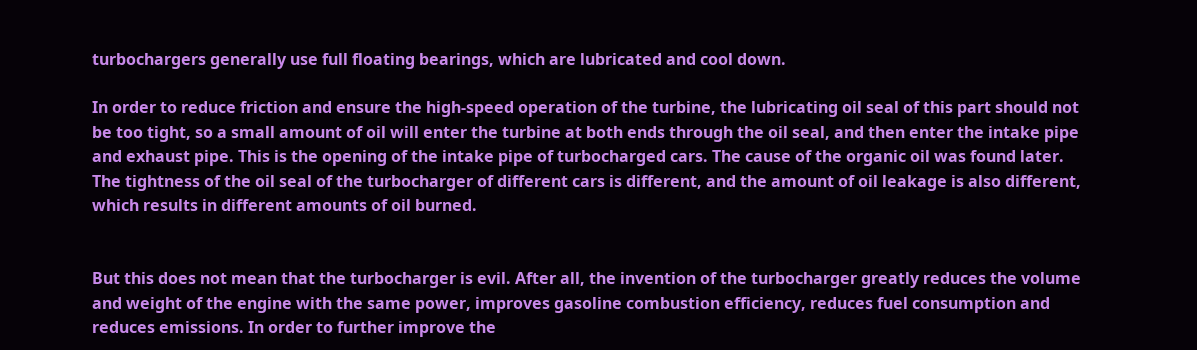turbochargers generally use full floating bearings, which are lubricated and cool down.

In order to reduce friction and ensure the high-speed operation of the turbine, the lubricating oil seal of this part should not be too tight, so a small amount of oil will enter the turbine at both ends through the oil seal, and then enter the intake pipe and exhaust pipe. This is the opening of the intake pipe of turbocharged cars. The cause of the organic oil was found later. The tightness of the oil seal of the turbocharger of different cars is different, and the amount of oil leakage is also different, which results in different amounts of oil burned.


But this does not mean that the turbocharger is evil. After all, the invention of the turbocharger greatly reduces the volume and weight of the engine with the same power, improves gasoline combustion efficiency, reduces fuel consumption and reduces emissions. In order to further improve the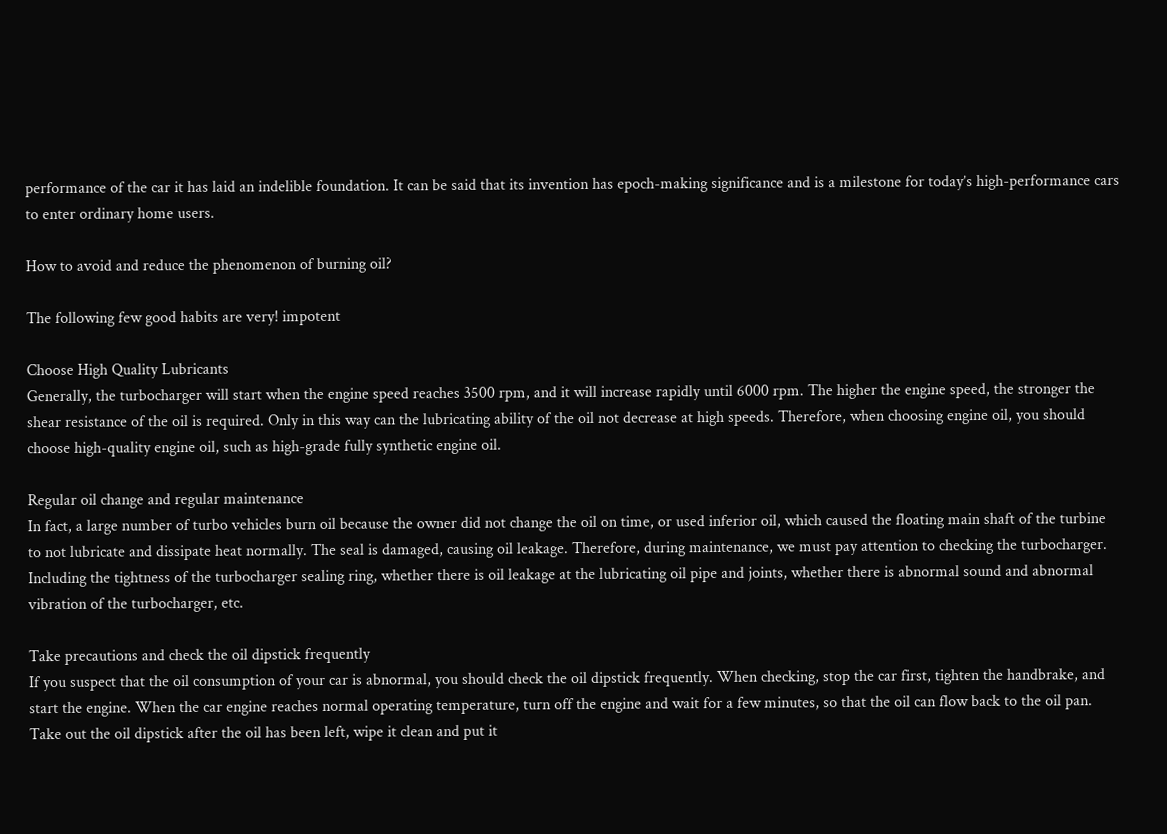performance of the car it has laid an indelible foundation. It can be said that its invention has epoch-making significance and is a milestone for today’s high-performance cars to enter ordinary home users.

How to avoid and reduce the phenomenon of burning oil?

The following few good habits are very! impotent

Choose High Quality Lubricants
Generally, the turbocharger will start when the engine speed reaches 3500 rpm, and it will increase rapidly until 6000 rpm. The higher the engine speed, the stronger the shear resistance of the oil is required. Only in this way can the lubricating ability of the oil not decrease at high speeds. Therefore, when choosing engine oil, you should choose high-quality engine oil, such as high-grade fully synthetic engine oil.

Regular oil change and regular maintenance
In fact, a large number of turbo vehicles burn oil because the owner did not change the oil on time, or used inferior oil, which caused the floating main shaft of the turbine to not lubricate and dissipate heat normally. The seal is damaged, causing oil leakage. Therefore, during maintenance, we must pay attention to checking the turbocharger. Including the tightness of the turbocharger sealing ring, whether there is oil leakage at the lubricating oil pipe and joints, whether there is abnormal sound and abnormal vibration of the turbocharger, etc.

Take precautions and check the oil dipstick frequently
If you suspect that the oil consumption of your car is abnormal, you should check the oil dipstick frequently. When checking, stop the car first, tighten the handbrake, and start the engine. When the car engine reaches normal operating temperature, turn off the engine and wait for a few minutes, so that the oil can flow back to the oil pan. Take out the oil dipstick after the oil has been left, wipe it clean and put it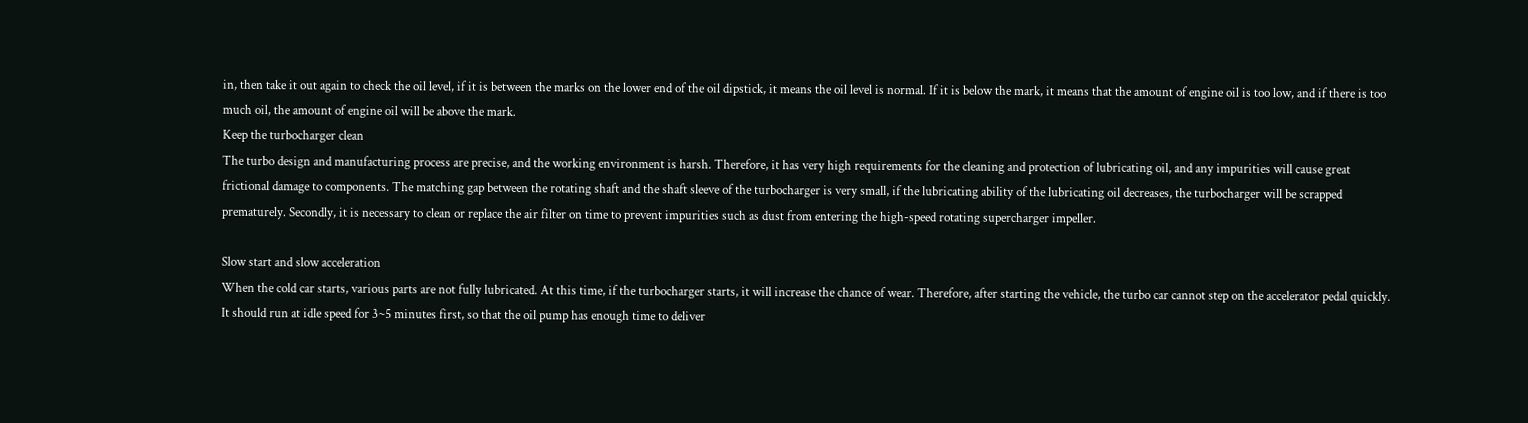in, then take it out again to check the oil level, if it is between the marks on the lower end of the oil dipstick, it means the oil level is normal. If it is below the mark, it means that the amount of engine oil is too low, and if there is too much oil, the amount of engine oil will be above the mark.
Keep the turbocharger clean
The turbo design and manufacturing process are precise, and the working environment is harsh. Therefore, it has very high requirements for the cleaning and protection of lubricating oil, and any impurities will cause great frictional damage to components. The matching gap between the rotating shaft and the shaft sleeve of the turbocharger is very small, if the lubricating ability of the lubricating oil decreases, the turbocharger will be scrapped prematurely. Secondly, it is necessary to clean or replace the air filter on time to prevent impurities such as dust from entering the high-speed rotating supercharger impeller.

Slow start and slow acceleration
When the cold car starts, various parts are not fully lubricated. At this time, if the turbocharger starts, it will increase the chance of wear. Therefore, after starting the vehicle, the turbo car cannot step on the accelerator pedal quickly. It should run at idle speed for 3~5 minutes first, so that the oil pump has enough time to deliver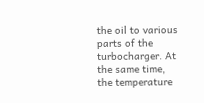the oil to various parts of the turbocharger. At the same time, the temperature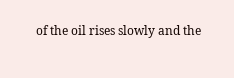of the oil rises slowly and the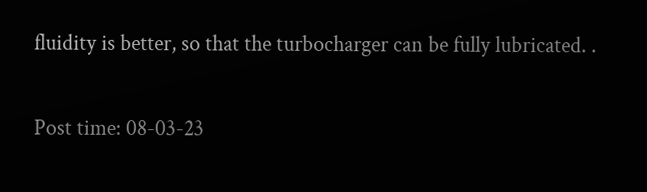fluidity is better, so that the turbocharger can be fully lubricated. .


Post time: 08-03-23